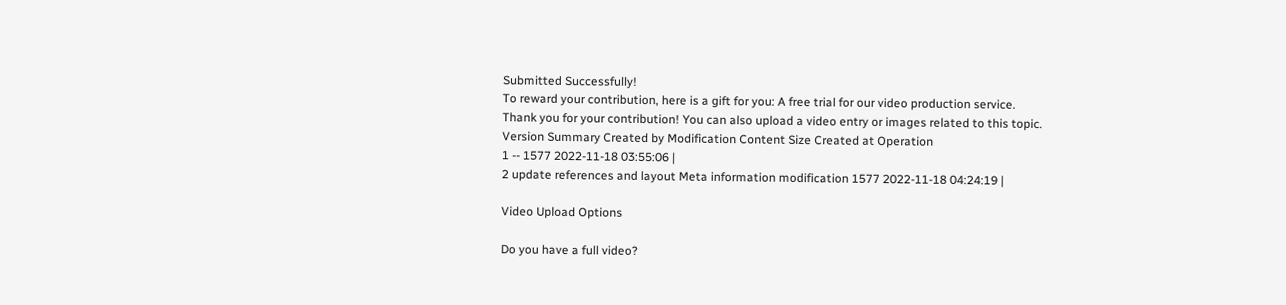Submitted Successfully!
To reward your contribution, here is a gift for you: A free trial for our video production service.
Thank you for your contribution! You can also upload a video entry or images related to this topic.
Version Summary Created by Modification Content Size Created at Operation
1 -- 1577 2022-11-18 03:55:06 |
2 update references and layout Meta information modification 1577 2022-11-18 04:24:19 |

Video Upload Options

Do you have a full video?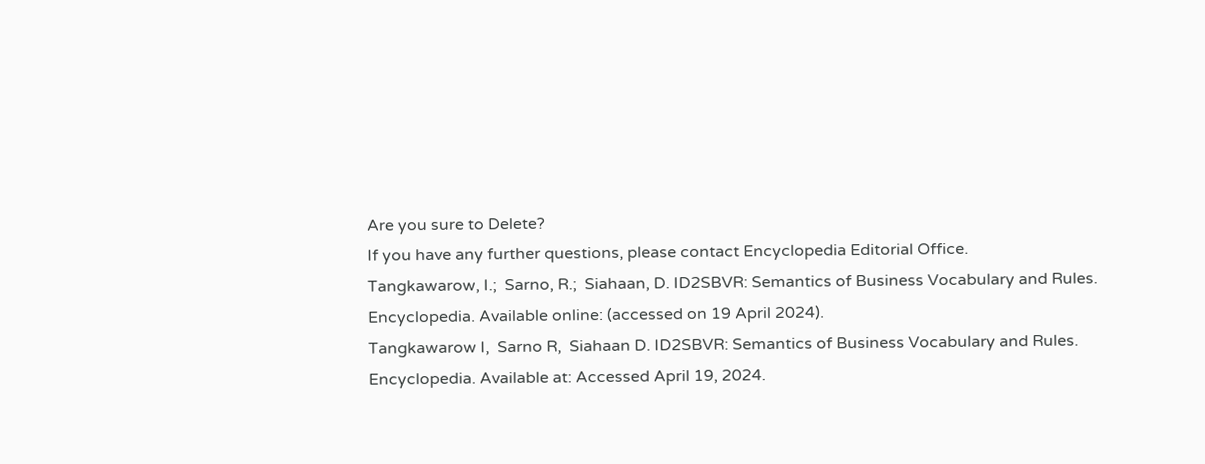Are you sure to Delete?
If you have any further questions, please contact Encyclopedia Editorial Office.
Tangkawarow, I.;  Sarno, R.;  Siahaan, D. ID2SBVR: Semantics of Business Vocabulary and Rules. Encyclopedia. Available online: (accessed on 19 April 2024).
Tangkawarow I,  Sarno R,  Siahaan D. ID2SBVR: Semantics of Business Vocabulary and Rules. Encyclopedia. Available at: Accessed April 19, 2024.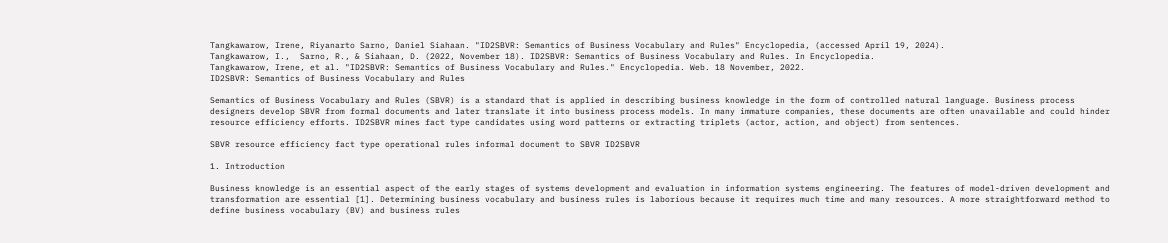Tangkawarow, Irene, Riyanarto Sarno, Daniel Siahaan. "ID2SBVR: Semantics of Business Vocabulary and Rules" Encyclopedia, (accessed April 19, 2024).
Tangkawarow, I.,  Sarno, R., & Siahaan, D. (2022, November 18). ID2SBVR: Semantics of Business Vocabulary and Rules. In Encyclopedia.
Tangkawarow, Irene, et al. "ID2SBVR: Semantics of Business Vocabulary and Rules." Encyclopedia. Web. 18 November, 2022.
ID2SBVR: Semantics of Business Vocabulary and Rules

Semantics of Business Vocabulary and Rules (SBVR) is a standard that is applied in describing business knowledge in the form of controlled natural language. Business process designers develop SBVR from formal documents and later translate it into business process models. In many immature companies, these documents are often unavailable and could hinder resource efficiency efforts. ID2SBVR mines fact type candidates using word patterns or extracting triplets (actor, action, and object) from sentences.

SBVR resource efficiency fact type operational rules informal document to SBVR ID2SBVR

1. Introduction

Business knowledge is an essential aspect of the early stages of systems development and evaluation in information systems engineering. The features of model-driven development and transformation are essential [1]. Determining business vocabulary and business rules is laborious because it requires much time and many resources. A more straightforward method to define business vocabulary (BV) and business rules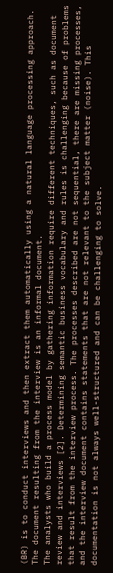(BR) is to conduct interviews and then extract them automatically using a natural language processing approach. The document resulting from the interview is an informal document.
The analysts who build a process model by gathering information require different techniques, such as document review and interviews [2]. Determining semantic business vocabulary and rules is challenging because of problems that result from the interview process. The processes described are not sequential, there are missing processes, and the interview document contains statements that are not relevant to the subject matter (noise). This documentation is not always well-structured and can be challenging to solve.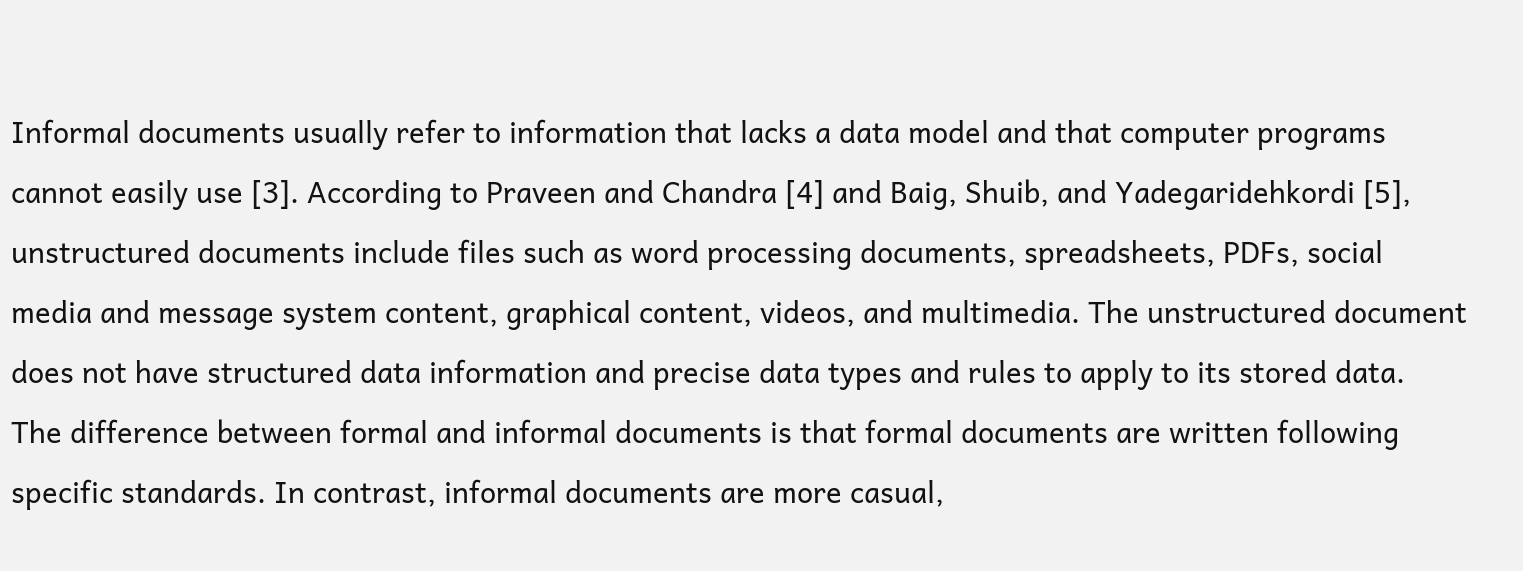Informal documents usually refer to information that lacks a data model and that computer programs cannot easily use [3]. According to Praveen and Chandra [4] and Baig, Shuib, and Yadegaridehkordi [5], unstructured documents include files such as word processing documents, spreadsheets, PDFs, social media and message system content, graphical content, videos, and multimedia. The unstructured document does not have structured data information and precise data types and rules to apply to its stored data.
The difference between formal and informal documents is that formal documents are written following specific standards. In contrast, informal documents are more casual,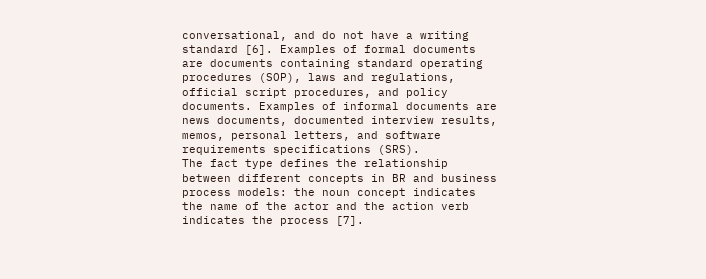conversational, and do not have a writing standard [6]. Examples of formal documents are documents containing standard operating procedures (SOP), laws and regulations, official script procedures, and policy documents. Examples of informal documents are news documents, documented interview results, memos, personal letters, and software requirements specifications (SRS).
The fact type defines the relationship between different concepts in BR and business process models: the noun concept indicates the name of the actor and the action verb indicates the process [7].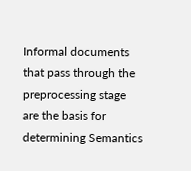Informal documents that pass through the preprocessing stage are the basis for determining Semantics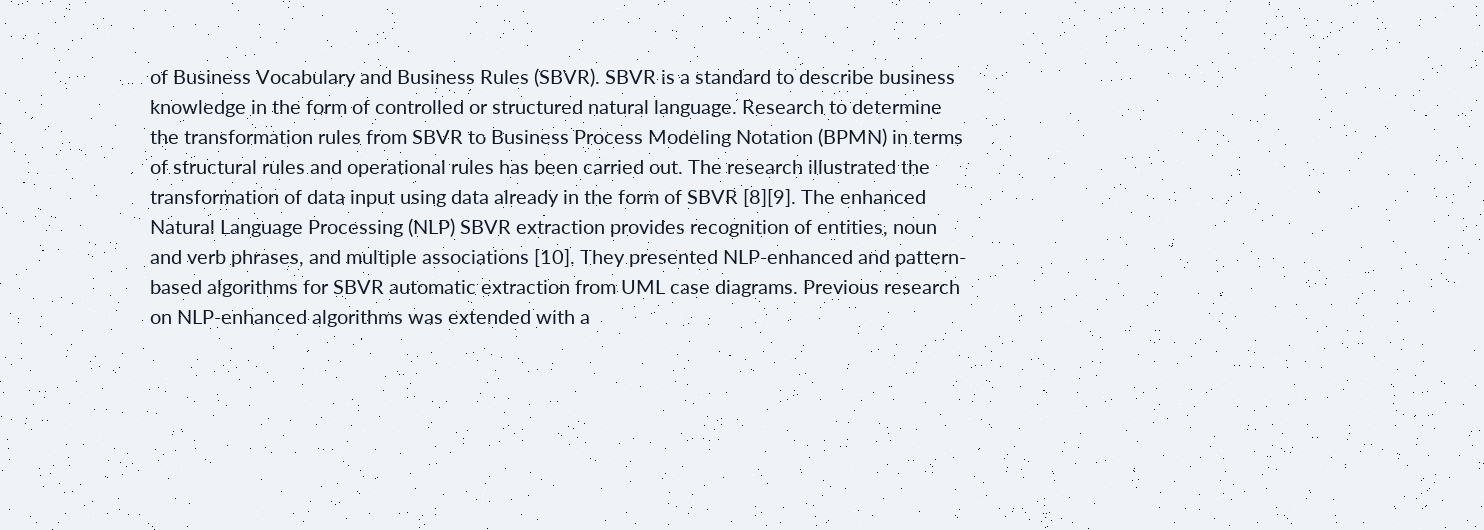of Business Vocabulary and Business Rules (SBVR). SBVR is a standard to describe business knowledge in the form of controlled or structured natural language. Research to determine the transformation rules from SBVR to Business Process Modeling Notation (BPMN) in terms of structural rules and operational rules has been carried out. The research illustrated the transformation of data input using data already in the form of SBVR [8][9]. The enhanced Natural Language Processing (NLP) SBVR extraction provides recognition of entities, noun and verb phrases, and multiple associations [10]. They presented NLP-enhanced and pattern-based algorithms for SBVR automatic extraction from UML case diagrams. Previous research on NLP-enhanced algorithms was extended with a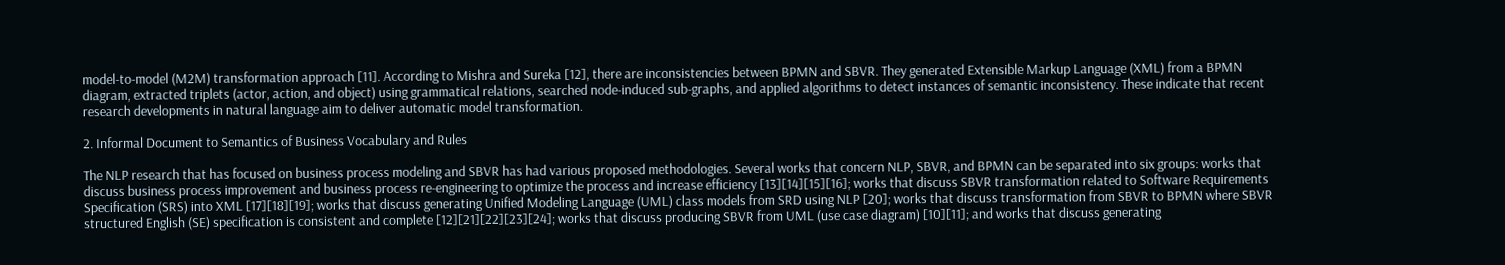model-to-model (M2M) transformation approach [11]. According to Mishra and Sureka [12], there are inconsistencies between BPMN and SBVR. They generated Extensible Markup Language (XML) from a BPMN diagram, extracted triplets (actor, action, and object) using grammatical relations, searched node-induced sub-graphs, and applied algorithms to detect instances of semantic inconsistency. These indicate that recent research developments in natural language aim to deliver automatic model transformation.

2. Informal Document to Semantics of Business Vocabulary and Rules

The NLP research that has focused on business process modeling and SBVR has had various proposed methodologies. Several works that concern NLP, SBVR, and BPMN can be separated into six groups: works that discuss business process improvement and business process re-engineering to optimize the process and increase efficiency [13][14][15][16]; works that discuss SBVR transformation related to Software Requirements Specification (SRS) into XML [17][18][19]; works that discuss generating Unified Modeling Language (UML) class models from SRD using NLP [20]; works that discuss transformation from SBVR to BPMN where SBVR structured English (SE) specification is consistent and complete [12][21][22][23][24]; works that discuss producing SBVR from UML (use case diagram) [10][11]; and works that discuss generating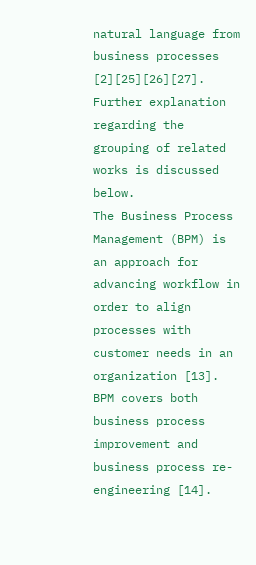natural language from business processes [2][25][26][27]. Further explanation regarding the grouping of related works is discussed below.
The Business Process Management (BPM) is an approach for advancing workflow in order to align processes with customer needs in an organization [13]. BPM covers both business process improvement and business process re-engineering [14].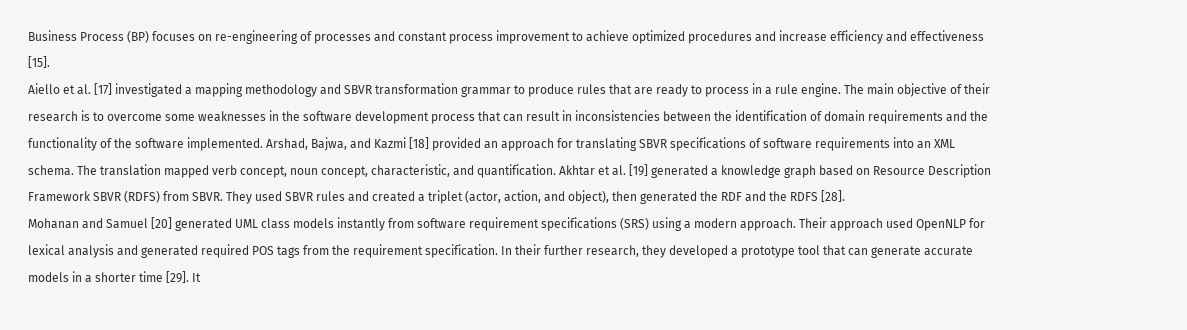Business Process (BP) focuses on re-engineering of processes and constant process improvement to achieve optimized procedures and increase efficiency and effectiveness [15].
Aiello et al. [17] investigated a mapping methodology and SBVR transformation grammar to produce rules that are ready to process in a rule engine. The main objective of their research is to overcome some weaknesses in the software development process that can result in inconsistencies between the identification of domain requirements and the functionality of the software implemented. Arshad, Bajwa, and Kazmi [18] provided an approach for translating SBVR specifications of software requirements into an XML schema. The translation mapped verb concept, noun concept, characteristic, and quantification. Akhtar et al. [19] generated a knowledge graph based on Resource Description Framework SBVR (RDFS) from SBVR. They used SBVR rules and created a triplet (actor, action, and object), then generated the RDF and the RDFS [28].
Mohanan and Samuel [20] generated UML class models instantly from software requirement specifications (SRS) using a modern approach. Their approach used OpenNLP for lexical analysis and generated required POS tags from the requirement specification. In their further research, they developed a prototype tool that can generate accurate models in a shorter time [29]. It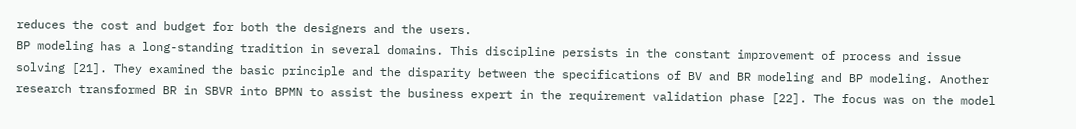reduces the cost and budget for both the designers and the users.
BP modeling has a long-standing tradition in several domains. This discipline persists in the constant improvement of process and issue solving [21]. They examined the basic principle and the disparity between the specifications of BV and BR modeling and BP modeling. Another research transformed BR in SBVR into BPMN to assist the business expert in the requirement validation phase [22]. The focus was on the model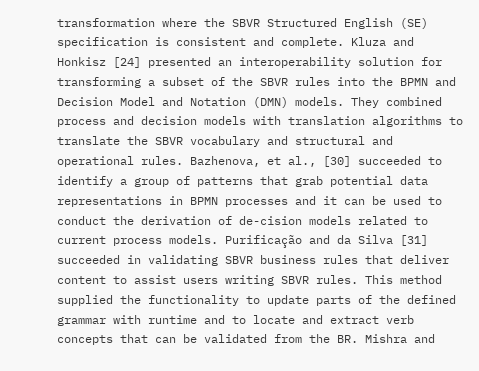transformation where the SBVR Structured English (SE) specification is consistent and complete. Kluza and Honkisz [24] presented an interoperability solution for transforming a subset of the SBVR rules into the BPMN and Decision Model and Notation (DMN) models. They combined process and decision models with translation algorithms to translate the SBVR vocabulary and structural and operational rules. Bazhenova, et al., [30] succeeded to identify a group of patterns that grab potential data representations in BPMN processes and it can be used to conduct the derivation of de-cision models related to current process models. Purificação and da Silva [31] succeeded in validating SBVR business rules that deliver content to assist users writing SBVR rules. This method supplied the functionality to update parts of the defined grammar with runtime and to locate and extract verb concepts that can be validated from the BR. Mishra and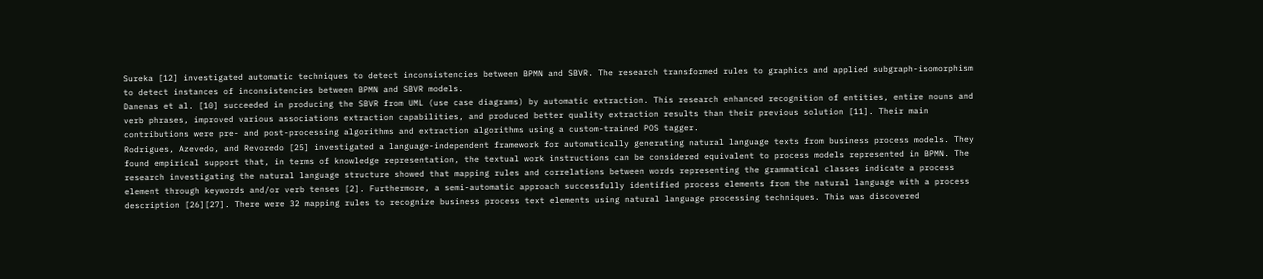Sureka [12] investigated automatic techniques to detect inconsistencies between BPMN and SBVR. The research transformed rules to graphics and applied subgraph-isomorphism to detect instances of inconsistencies between BPMN and SBVR models.
Danenas et al. [10] succeeded in producing the SBVR from UML (use case diagrams) by automatic extraction. This research enhanced recognition of entities, entire nouns and verb phrases, improved various associations extraction capabilities, and produced better quality extraction results than their previous solution [11]. Their main contributions were pre- and post-processing algorithms and extraction algorithms using a custom-trained POS tagger.
Rodrigues, Azevedo, and Revoredo [25] investigated a language-independent framework for automatically generating natural language texts from business process models. They found empirical support that, in terms of knowledge representation, the textual work instructions can be considered equivalent to process models represented in BPMN. The research investigating the natural language structure showed that mapping rules and correlations between words representing the grammatical classes indicate a process element through keywords and/or verb tenses [2]. Furthermore, a semi-automatic approach successfully identified process elements from the natural language with a process description [26][27]. There were 32 mapping rules to recognize business process text elements using natural language processing techniques. This was discovered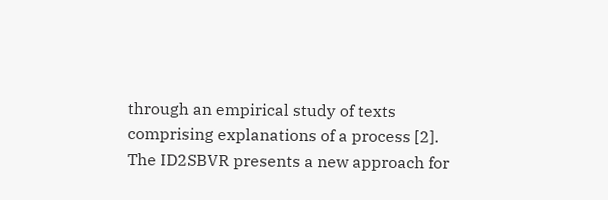through an empirical study of texts comprising explanations of a process [2].
The ID2SBVR presents a new approach for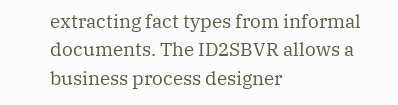extracting fact types from informal documents. The ID2SBVR allows a business process designer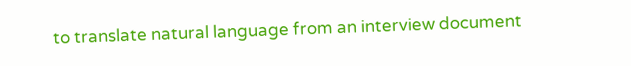to translate natural language from an interview document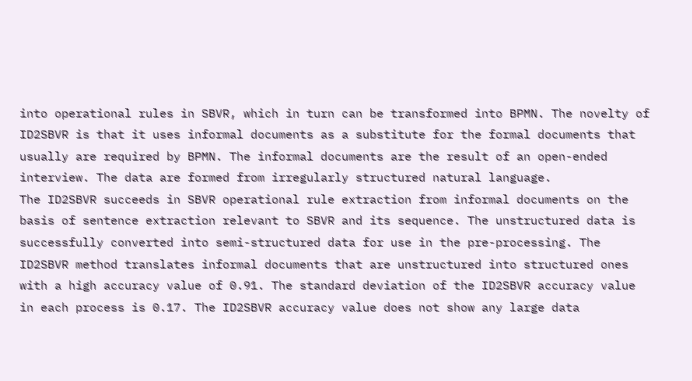into operational rules in SBVR, which in turn can be transformed into BPMN. The novelty of ID2SBVR is that it uses informal documents as a substitute for the formal documents that usually are required by BPMN. The informal documents are the result of an open-ended interview. The data are formed from irregularly structured natural language.
The ID2SBVR succeeds in SBVR operational rule extraction from informal documents on the basis of sentence extraction relevant to SBVR and its sequence. The unstructured data is successfully converted into semi-structured data for use in the pre-processing. The ID2SBVR method translates informal documents that are unstructured into structured ones with a high accuracy value of 0.91. The standard deviation of the ID2SBVR accuracy value in each process is 0.17. The ID2SBVR accuracy value does not show any large data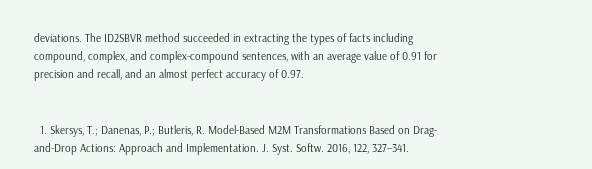deviations. The ID2SBVR method succeeded in extracting the types of facts including compound, complex, and complex-compound sentences, with an average value of 0.91 for precision and recall, and an almost perfect accuracy of 0.97.


  1. Skersys, T.; Danenas, P.; Butleris, R. Model-Based M2M Transformations Based on Drag-and-Drop Actions: Approach and Implementation. J. Syst. Softw. 2016, 122, 327–341.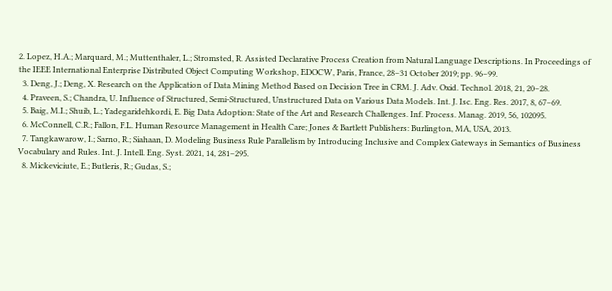2. Lopez, H.A.; Marquard, M.; Muttenthaler, L.; Stromsted, R. Assisted Declarative Process Creation from Natural Language Descriptions. In Proceedings of the IEEE International Enterprise Distributed Object Computing Workshop, EDOCW, Paris, France, 28–31 October 2019; pp. 96–99.
  3. Deng, J.; Deng, X. Research on the Application of Data Mining Method Based on Decision Tree in CRM. J. Adv. Oxid. Technol. 2018, 21, 20–28.
  4. Praveen, S.; Chandra, U. Influence of Structured, Semi-Structured, Unstructured Data on Various Data Models. Int. J. Isc. Eng. Res. 2017, 8, 67–69.
  5. Baig, M.I.; Shuib, L.; Yadegaridehkordi, E. Big Data Adoption: State of the Art and Research Challenges. Inf. Process. Manag. 2019, 56, 102095.
  6. McConnell, C.R.; Fallon, F.L. Human Resource Management in Health Care; Jones & Bartlett Publishers: Burlington, MA, USA, 2013.
  7. Tangkawarow, I.; Sarno, R.; Siahaan, D. Modeling Business Rule Parallelism by Introducing Inclusive and Complex Gateways in Semantics of Business Vocabulary and Rules. Int. J. Intell. Eng. Syst. 2021, 14, 281–295.
  8. Mickeviciute, E.; Butleris, R.; Gudas, S.;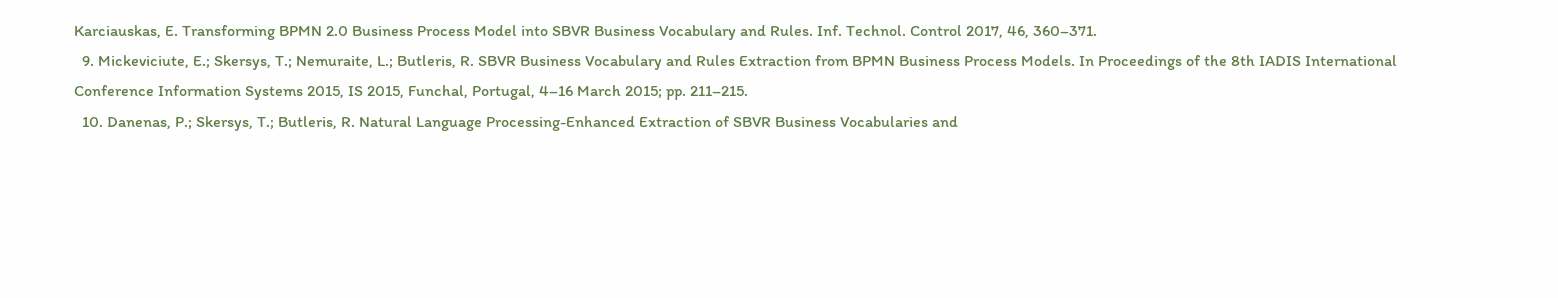Karciauskas, E. Transforming BPMN 2.0 Business Process Model into SBVR Business Vocabulary and Rules. Inf. Technol. Control 2017, 46, 360–371.
  9. Mickeviciute, E.; Skersys, T.; Nemuraite, L.; Butleris, R. SBVR Business Vocabulary and Rules Extraction from BPMN Business Process Models. In Proceedings of the 8th IADIS International Conference Information Systems 2015, IS 2015, Funchal, Portugal, 4–16 March 2015; pp. 211–215.
  10. Danenas, P.; Skersys, T.; Butleris, R. Natural Language Processing-Enhanced Extraction of SBVR Business Vocabularies and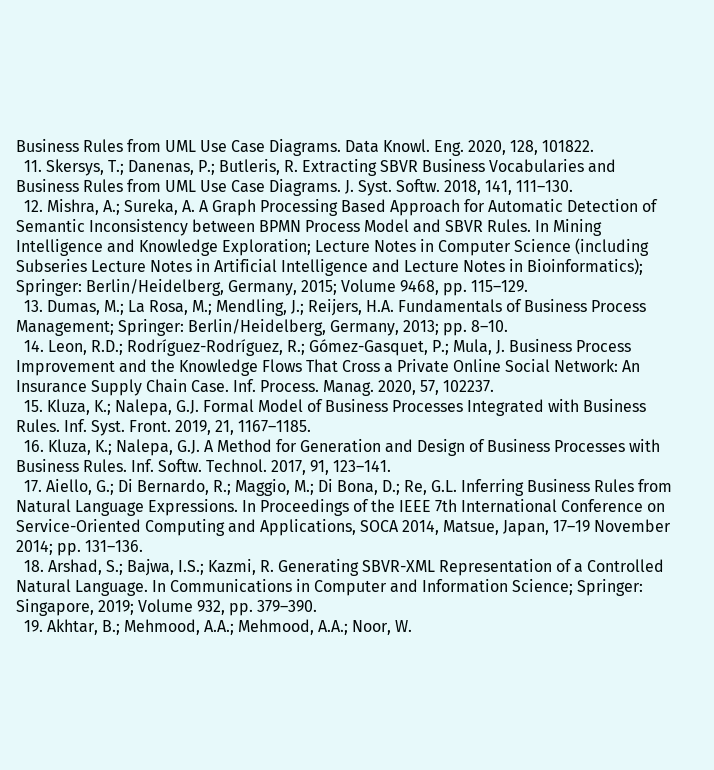Business Rules from UML Use Case Diagrams. Data Knowl. Eng. 2020, 128, 101822.
  11. Skersys, T.; Danenas, P.; Butleris, R. Extracting SBVR Business Vocabularies and Business Rules from UML Use Case Diagrams. J. Syst. Softw. 2018, 141, 111–130.
  12. Mishra, A.; Sureka, A. A Graph Processing Based Approach for Automatic Detection of Semantic Inconsistency between BPMN Process Model and SBVR Rules. In Mining Intelligence and Knowledge Exploration; Lecture Notes in Computer Science (including Subseries Lecture Notes in Artificial Intelligence and Lecture Notes in Bioinformatics); Springer: Berlin/Heidelberg, Germany, 2015; Volume 9468, pp. 115–129.
  13. Dumas, M.; La Rosa, M.; Mendling, J.; Reijers, H.A. Fundamentals of Business Process Management; Springer: Berlin/Heidelberg, Germany, 2013; pp. 8–10.
  14. Leon, R.D.; Rodríguez-Rodríguez, R.; Gómez-Gasquet, P.; Mula, J. Business Process Improvement and the Knowledge Flows That Cross a Private Online Social Network: An Insurance Supply Chain Case. Inf. Process. Manag. 2020, 57, 102237.
  15. Kluza, K.; Nalepa, G.J. Formal Model of Business Processes Integrated with Business Rules. Inf. Syst. Front. 2019, 21, 1167–1185.
  16. Kluza, K.; Nalepa, G.J. A Method for Generation and Design of Business Processes with Business Rules. Inf. Softw. Technol. 2017, 91, 123–141.
  17. Aiello, G.; Di Bernardo, R.; Maggio, M.; Di Bona, D.; Re, G.L. Inferring Business Rules from Natural Language Expressions. In Proceedings of the IEEE 7th International Conference on Service-Oriented Computing and Applications, SOCA 2014, Matsue, Japan, 17–19 November 2014; pp. 131–136.
  18. Arshad, S.; Bajwa, I.S.; Kazmi, R. Generating SBVR-XML Representation of a Controlled Natural Language. In Communications in Computer and Information Science; Springer: Singapore, 2019; Volume 932, pp. 379–390.
  19. Akhtar, B.; Mehmood, A.A.; Mehmood, A.A.; Noor, W.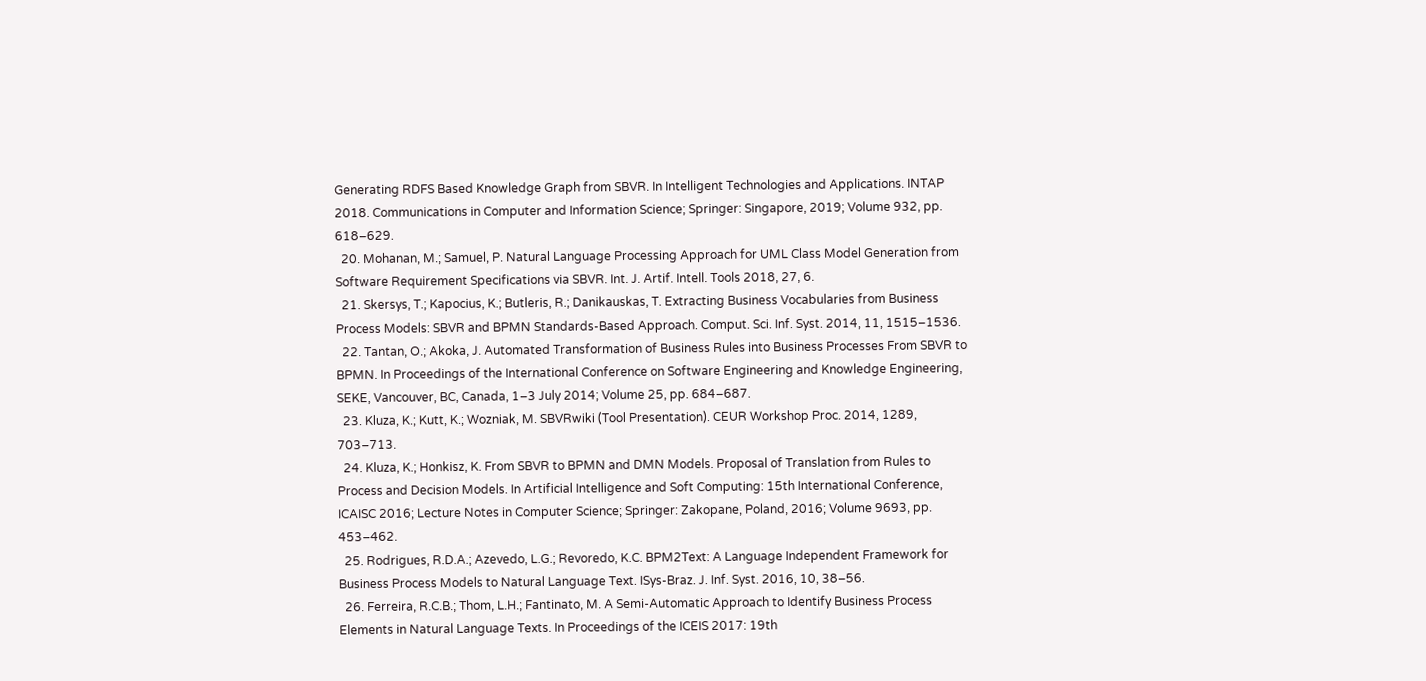Generating RDFS Based Knowledge Graph from SBVR. In Intelligent Technologies and Applications. INTAP 2018. Communications in Computer and Information Science; Springer: Singapore, 2019; Volume 932, pp. 618–629.
  20. Mohanan, M.; Samuel, P. Natural Language Processing Approach for UML Class Model Generation from Software Requirement Specifications via SBVR. Int. J. Artif. Intell. Tools 2018, 27, 6.
  21. Skersys, T.; Kapocius, K.; Butleris, R.; Danikauskas, T. Extracting Business Vocabularies from Business Process Models: SBVR and BPMN Standards-Based Approach. Comput. Sci. Inf. Syst. 2014, 11, 1515–1536.
  22. Tantan, O.; Akoka, J. Automated Transformation of Business Rules into Business Processes From SBVR to BPMN. In Proceedings of the International Conference on Software Engineering and Knowledge Engineering, SEKE, Vancouver, BC, Canada, 1–3 July 2014; Volume 25, pp. 684–687.
  23. Kluza, K.; Kutt, K.; Wozniak, M. SBVRwiki (Tool Presentation). CEUR Workshop Proc. 2014, 1289, 703–713.
  24. Kluza, K.; Honkisz, K. From SBVR to BPMN and DMN Models. Proposal of Translation from Rules to Process and Decision Models. In Artificial Intelligence and Soft Computing: 15th International Conference, ICAISC 2016; Lecture Notes in Computer Science; Springer: Zakopane, Poland, 2016; Volume 9693, pp. 453–462.
  25. Rodrigues, R.D.A.; Azevedo, L.G.; Revoredo, K.C. BPM2Text: A Language Independent Framework for Business Process Models to Natural Language Text. ISys-Braz. J. Inf. Syst. 2016, 10, 38–56.
  26. Ferreira, R.C.B.; Thom, L.H.; Fantinato, M. A Semi-Automatic Approach to Identify Business Process Elements in Natural Language Texts. In Proceedings of the ICEIS 2017: 19th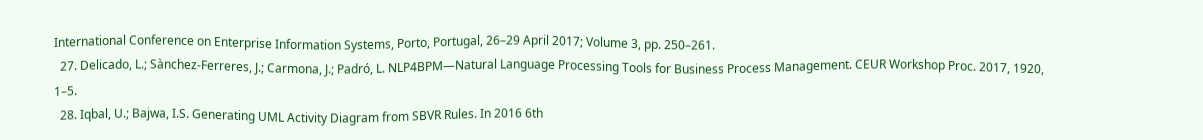International Conference on Enterprise Information Systems, Porto, Portugal, 26–29 April 2017; Volume 3, pp. 250–261.
  27. Delicado, L.; Sànchez-Ferreres, J.; Carmona, J.; Padró, L. NLP4BPM—Natural Language Processing Tools for Business Process Management. CEUR Workshop Proc. 2017, 1920, 1–5.
  28. Iqbal, U.; Bajwa, I.S. Generating UML Activity Diagram from SBVR Rules. In 2016 6th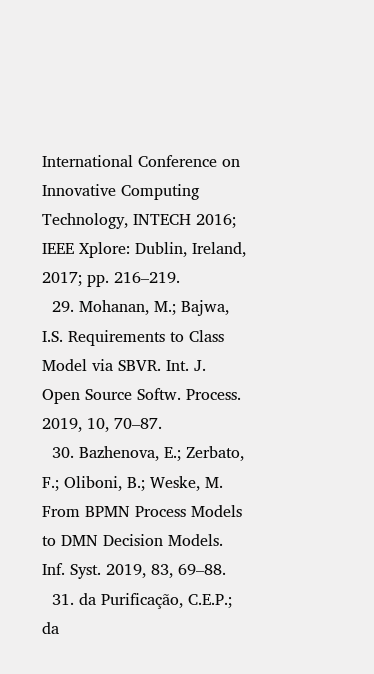International Conference on Innovative Computing Technology, INTECH 2016; IEEE Xplore: Dublin, Ireland, 2017; pp. 216–219.
  29. Mohanan, M.; Bajwa, I.S. Requirements to Class Model via SBVR. Int. J. Open Source Softw. Process. 2019, 10, 70–87.
  30. Bazhenova, E.; Zerbato, F.; Oliboni, B.; Weske, M. From BPMN Process Models to DMN Decision Models. Inf. Syst. 2019, 83, 69–88.
  31. da Purificação, C.E.P.; da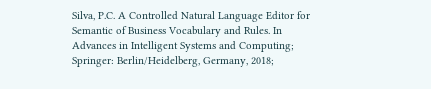Silva, P.C. A Controlled Natural Language Editor for Semantic of Business Vocabulary and Rules. In Advances in Intelligent Systems and Computing; Springer: Berlin/Heidelberg, Germany, 2018;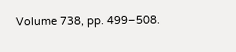Volume 738, pp. 499–508.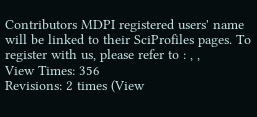Contributors MDPI registered users' name will be linked to their SciProfiles pages. To register with us, please refer to : , ,
View Times: 356
Revisions: 2 times (View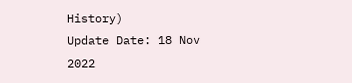History)
Update Date: 18 Nov 2022